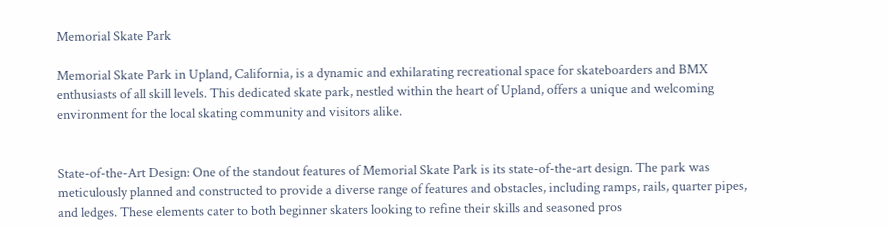Memorial Skate Park

Memorial Skate Park in Upland, California, is a dynamic and exhilarating recreational space for skateboarders and BMX enthusiasts of all skill levels. This dedicated skate park, nestled within the heart of Upland, offers a unique and welcoming environment for the local skating community and visitors alike.


State-of-the-Art Design: One of the standout features of Memorial Skate Park is its state-of-the-art design. The park was meticulously planned and constructed to provide a diverse range of features and obstacles, including ramps, rails, quarter pipes, and ledges. These elements cater to both beginner skaters looking to refine their skills and seasoned pros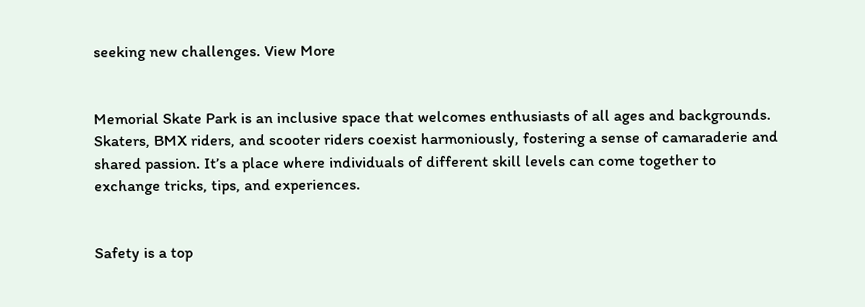seeking new challenges. View More


Memorial Skate Park is an inclusive space that welcomes enthusiasts of all ages and backgrounds. Skaters, BMX riders, and scooter riders coexist harmoniously, fostering a sense of camaraderie and shared passion. It’s a place where individuals of different skill levels can come together to exchange tricks, tips, and experiences.


Safety is a top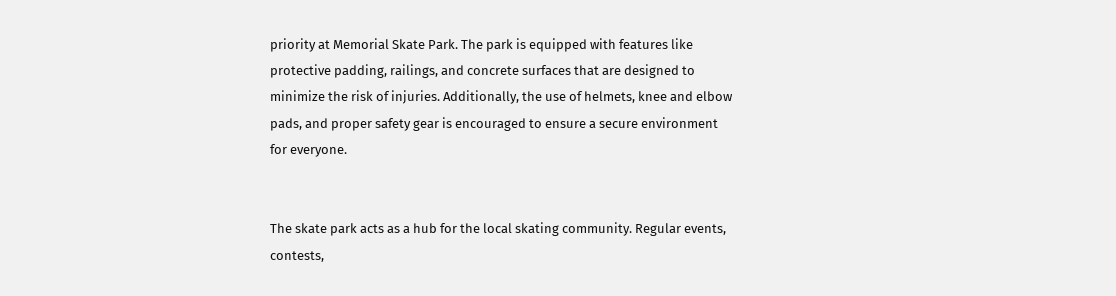priority at Memorial Skate Park. The park is equipped with features like protective padding, railings, and concrete surfaces that are designed to minimize the risk of injuries. Additionally, the use of helmets, knee and elbow pads, and proper safety gear is encouraged to ensure a secure environment for everyone.


The skate park acts as a hub for the local skating community. Regular events, contests,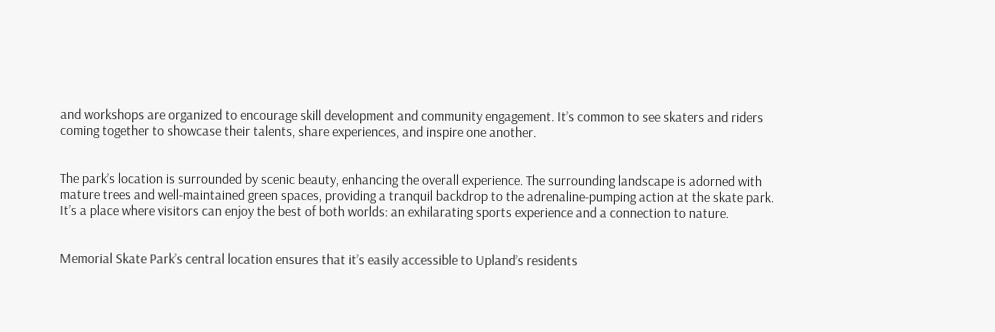and workshops are organized to encourage skill development and community engagement. It’s common to see skaters and riders coming together to showcase their talents, share experiences, and inspire one another.


The park’s location is surrounded by scenic beauty, enhancing the overall experience. The surrounding landscape is adorned with mature trees and well-maintained green spaces, providing a tranquil backdrop to the adrenaline-pumping action at the skate park. It’s a place where visitors can enjoy the best of both worlds: an exhilarating sports experience and a connection to nature.


Memorial Skate Park’s central location ensures that it’s easily accessible to Upland’s residents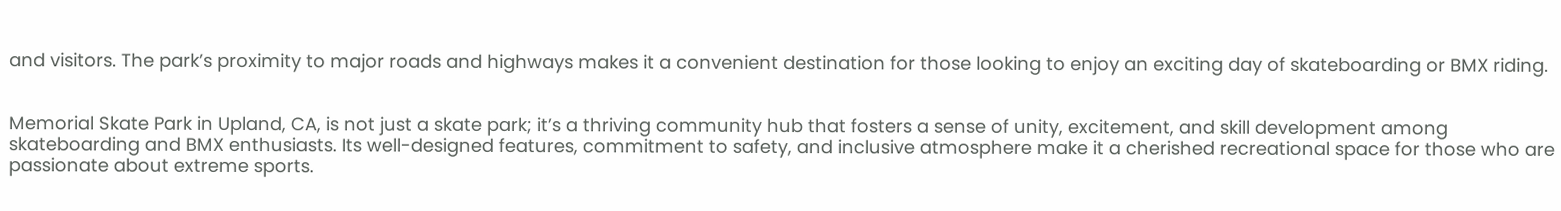and visitors. The park’s proximity to major roads and highways makes it a convenient destination for those looking to enjoy an exciting day of skateboarding or BMX riding.


Memorial Skate Park in Upland, CA, is not just a skate park; it’s a thriving community hub that fosters a sense of unity, excitement, and skill development among skateboarding and BMX enthusiasts. Its well-designed features, commitment to safety, and inclusive atmosphere make it a cherished recreational space for those who are passionate about extreme sports.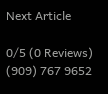Next Article

0/5 (0 Reviews)
(909) 767 9652